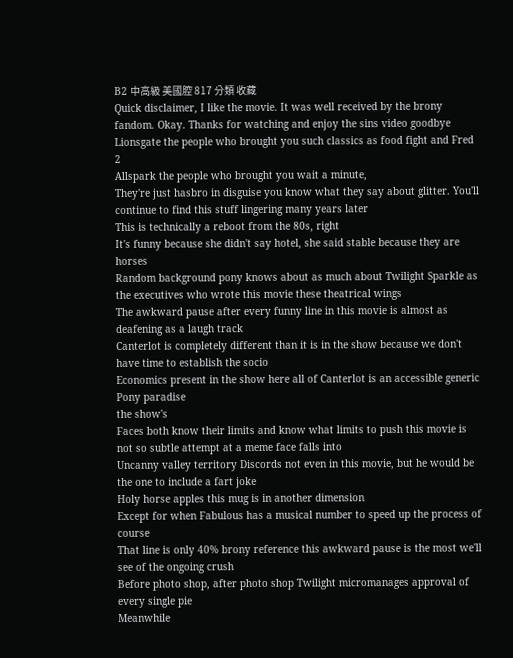B2 中高級 美國腔 817 分類 收藏
Quick disclaimer, I like the movie. It was well received by the brony fandom. Okay. Thanks for watching and enjoy the sins video goodbye
Lionsgate the people who brought you such classics as food fight and Fred 2
Allspark the people who brought you wait a minute,
They're just hasbro in disguise you know what they say about glitter. You'll continue to find this stuff lingering many years later
This is technically a reboot from the 80s, right
It's funny because she didn't say hotel, she said stable because they are horses
Random background pony knows about as much about Twilight Sparkle as the executives who wrote this movie these theatrical wings
The awkward pause after every funny line in this movie is almost as deafening as a laugh track
Canterlot is completely different than it is in the show because we don't have time to establish the socio
Economics present in the show here all of Canterlot is an accessible generic Pony paradise
the show's
Faces both know their limits and know what limits to push this movie is not so subtle attempt at a meme face falls into
Uncanny valley territory Discords not even in this movie, but he would be the one to include a fart joke
Holy horse apples this mug is in another dimension
Except for when Fabulous has a musical number to speed up the process of course
That line is only 40% brony reference this awkward pause is the most we'll see of the ongoing crush
Before photo shop, after photo shop Twilight micromanages approval of every single pie
Meanwhile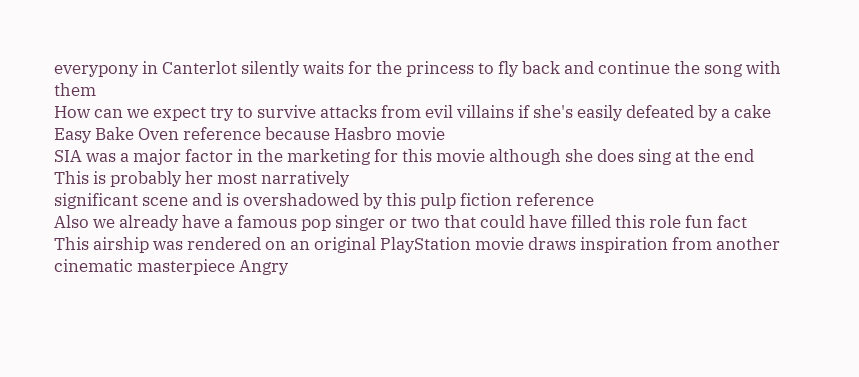everypony in Canterlot silently waits for the princess to fly back and continue the song with them
How can we expect try to survive attacks from evil villains if she's easily defeated by a cake
Easy Bake Oven reference because Hasbro movie
SIA was a major factor in the marketing for this movie although she does sing at the end
This is probably her most narratively
significant scene and is overshadowed by this pulp fiction reference
Also we already have a famous pop singer or two that could have filled this role fun fact
This airship was rendered on an original PlayStation movie draws inspiration from another cinematic masterpiece Angry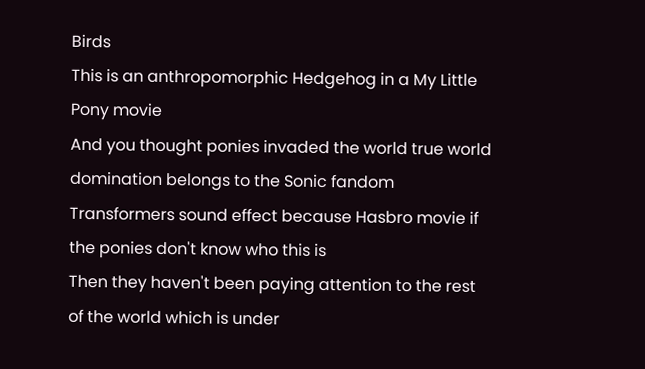Birds
This is an anthropomorphic Hedgehog in a My Little Pony movie
And you thought ponies invaded the world true world domination belongs to the Sonic fandom
Transformers sound effect because Hasbro movie if the ponies don't know who this is
Then they haven't been paying attention to the rest of the world which is under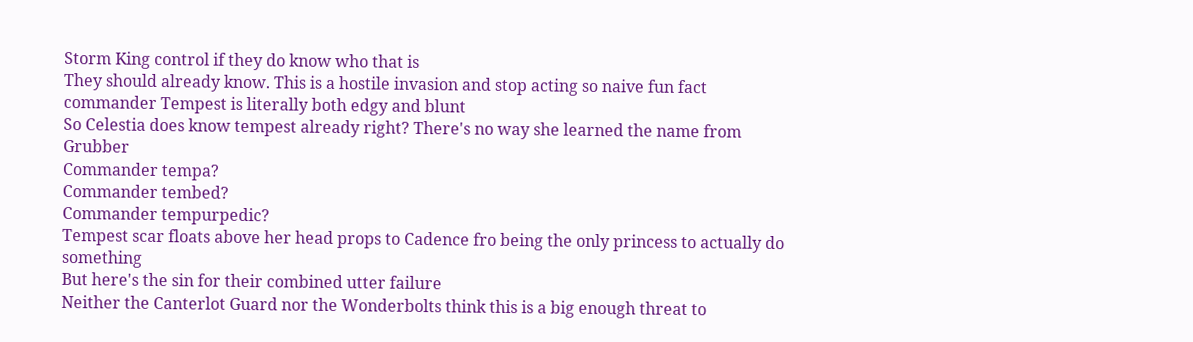Storm King control if they do know who that is
They should already know. This is a hostile invasion and stop acting so naive fun fact commander Tempest is literally both edgy and blunt
So Celestia does know tempest already right? There's no way she learned the name from Grubber
Commander tempa?
Commander tembed?
Commander tempurpedic?
Tempest scar floats above her head props to Cadence fro being the only princess to actually do something
But here's the sin for their combined utter failure
Neither the Canterlot Guard nor the Wonderbolts think this is a big enough threat to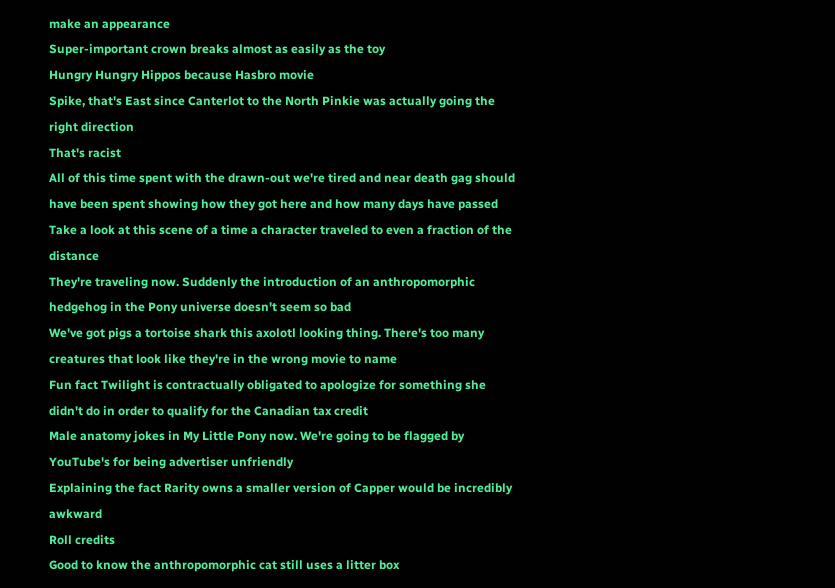make an appearance
Super-important crown breaks almost as easily as the toy
Hungry Hungry Hippos because Hasbro movie
Spike, that's East since Canterlot to the North Pinkie was actually going the right direction
That's racist
All of this time spent with the drawn-out we're tired and near death gag should have been spent showing how they got here and how many days have passed
Take a look at this scene of a time a character traveled to even a fraction of the distance
They're traveling now. Suddenly the introduction of an anthropomorphic hedgehog in the Pony universe doesn't seem so bad
We've got pigs a tortoise shark this axolotl looking thing. There's too many creatures that look like they're in the wrong movie to name
Fun fact Twilight is contractually obligated to apologize for something she didn't do in order to qualify for the Canadian tax credit
Male anatomy jokes in My Little Pony now. We're going to be flagged by YouTube's for being advertiser unfriendly
Explaining the fact Rarity owns a smaller version of Capper would be incredibly awkward
Roll credits
Good to know the anthropomorphic cat still uses a litter box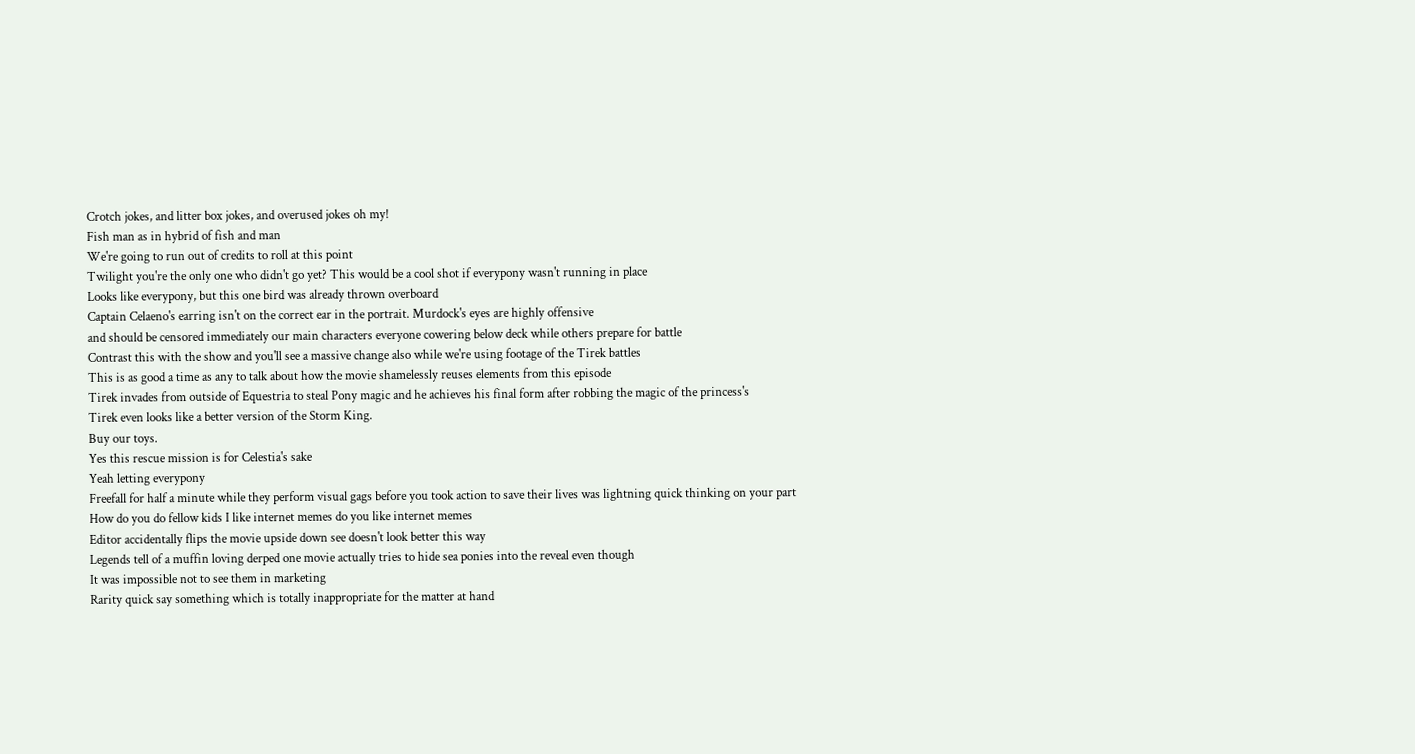Crotch jokes, and litter box jokes, and overused jokes oh my!
Fish man as in hybrid of fish and man
We're going to run out of credits to roll at this point
Twilight you're the only one who didn't go yet? This would be a cool shot if everypony wasn't running in place
Looks like everypony, but this one bird was already thrown overboard
Captain Celaeno's earring isn't on the correct ear in the portrait. Murdock's eyes are highly offensive
and should be censored immediately our main characters everyone cowering below deck while others prepare for battle
Contrast this with the show and you'll see a massive change also while we're using footage of the Tirek battles
This is as good a time as any to talk about how the movie shamelessly reuses elements from this episode
Tirek invades from outside of Equestria to steal Pony magic and he achieves his final form after robbing the magic of the princess's
Tirek even looks like a better version of the Storm King.
Buy our toys.
Yes this rescue mission is for Celestia's sake
Yeah letting everypony
Freefall for half a minute while they perform visual gags before you took action to save their lives was lightning quick thinking on your part
How do you do fellow kids I like internet memes do you like internet memes
Editor accidentally flips the movie upside down see doesn't look better this way
Legends tell of a muffin loving derped one movie actually tries to hide sea ponies into the reveal even though
It was impossible not to see them in marketing
Rarity quick say something which is totally inappropriate for the matter at hand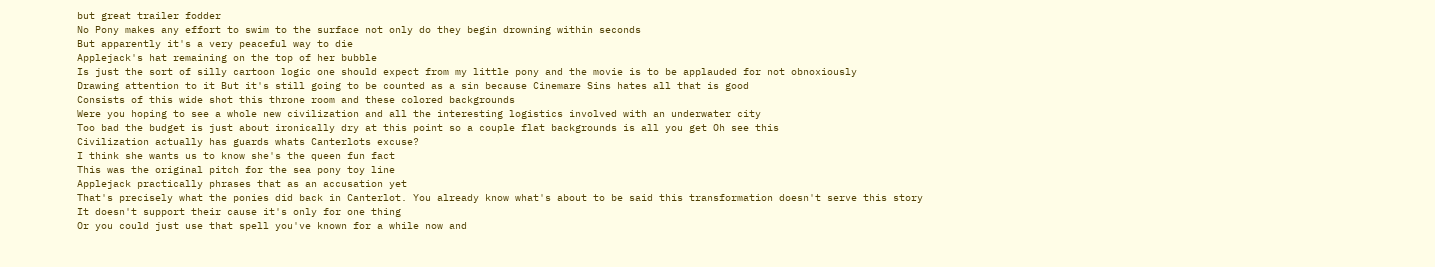but great trailer fodder
No Pony makes any effort to swim to the surface not only do they begin drowning within seconds
But apparently it's a very peaceful way to die
Applejack's hat remaining on the top of her bubble
Is just the sort of silly cartoon logic one should expect from my little pony and the movie is to be applauded for not obnoxiously
Drawing attention to it But it's still going to be counted as a sin because Cinemare Sins hates all that is good
Consists of this wide shot this throne room and these colored backgrounds
Were you hoping to see a whole new civilization and all the interesting logistics involved with an underwater city
Too bad the budget is just about ironically dry at this point so a couple flat backgrounds is all you get Oh see this
Civilization actually has guards whats Canterlots excuse?
I think she wants us to know she's the queen fun fact
This was the original pitch for the sea pony toy line
Applejack practically phrases that as an accusation yet
That's precisely what the ponies did back in Canterlot. You already know what's about to be said this transformation doesn't serve this story
It doesn't support their cause it's only for one thing
Or you could just use that spell you've known for a while now and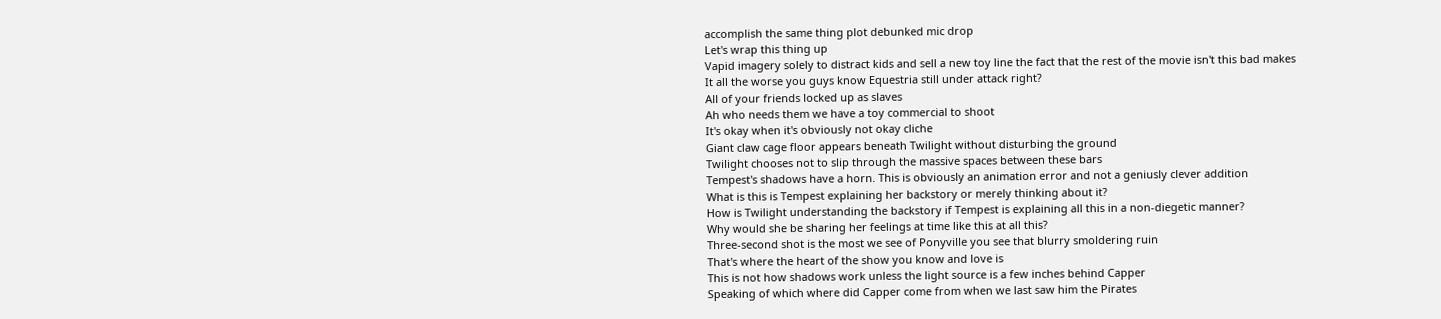accomplish the same thing plot debunked mic drop
Let's wrap this thing up
Vapid imagery solely to distract kids and sell a new toy line the fact that the rest of the movie isn't this bad makes
It all the worse you guys know Equestria still under attack right?
All of your friends locked up as slaves
Ah who needs them we have a toy commercial to shoot
It's okay when it's obviously not okay cliche
Giant claw cage floor appears beneath Twilight without disturbing the ground
Twilight chooses not to slip through the massive spaces between these bars
Tempest's shadows have a horn. This is obviously an animation error and not a geniusly clever addition
What is this is Tempest explaining her backstory or merely thinking about it?
How is Twilight understanding the backstory if Tempest is explaining all this in a non-diegetic manner?
Why would she be sharing her feelings at time like this at all this?
Three-second shot is the most we see of Ponyville you see that blurry smoldering ruin
That's where the heart of the show you know and love is
This is not how shadows work unless the light source is a few inches behind Capper
Speaking of which where did Capper come from when we last saw him the Pirates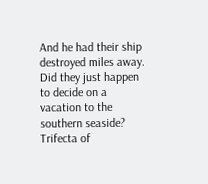And he had their ship destroyed miles away. Did they just happen to decide on a vacation to the southern seaside?
Trifecta of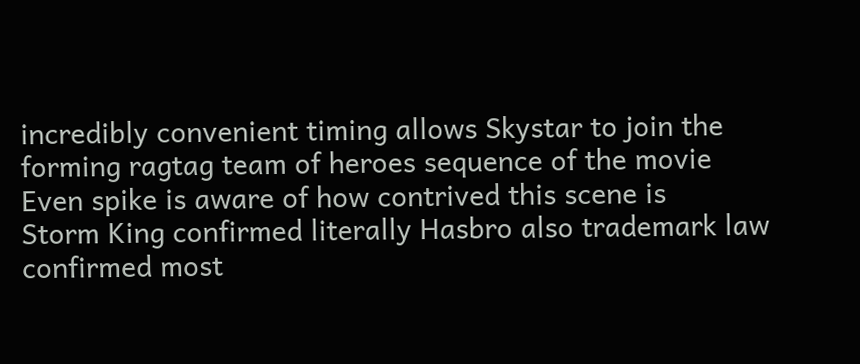incredibly convenient timing allows Skystar to join the forming ragtag team of heroes sequence of the movie
Even spike is aware of how contrived this scene is
Storm King confirmed literally Hasbro also trademark law confirmed most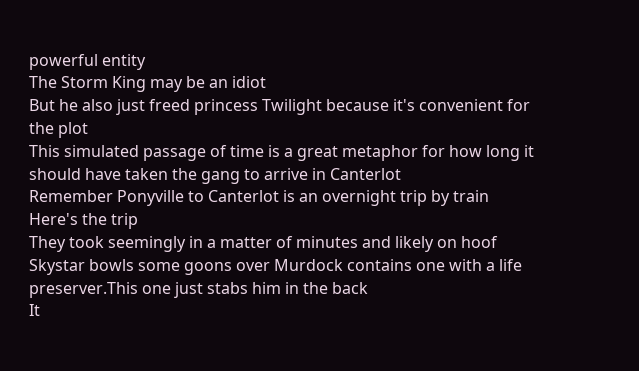powerful entity
The Storm King may be an idiot
But he also just freed princess Twilight because it's convenient for the plot
This simulated passage of time is a great metaphor for how long it should have taken the gang to arrive in Canterlot
Remember Ponyville to Canterlot is an overnight trip by train
Here's the trip
They took seemingly in a matter of minutes and likely on hoof
Skystar bowls some goons over Murdock contains one with a life preserver.This one just stabs him in the back
It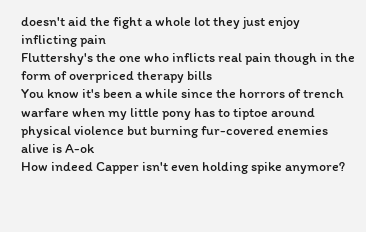doesn't aid the fight a whole lot they just enjoy inflicting pain
Fluttershy's the one who inflicts real pain though in the form of overpriced therapy bills
You know it's been a while since the horrors of trench warfare when my little pony has to tiptoe around
physical violence but burning fur-covered enemies alive is A-ok
How indeed Capper isn't even holding spike anymore?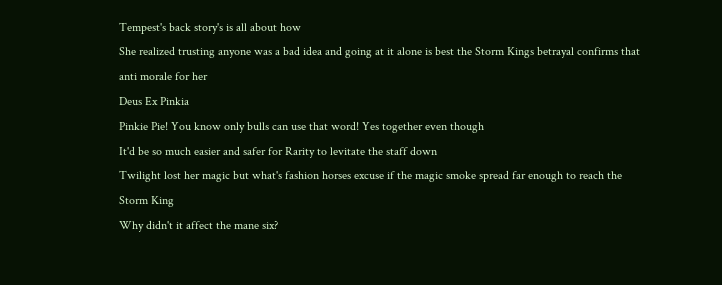Tempest's back story's is all about how
She realized trusting anyone was a bad idea and going at it alone is best the Storm Kings betrayal confirms that anti morale for her
Deus Ex Pinkia
Pinkie Pie! You know only bulls can use that word! Yes together even though
It'd be so much easier and safer for Rarity to levitate the staff down
Twilight lost her magic but what's fashion horses excuse if the magic smoke spread far enough to reach the Storm King
Why didn't it affect the mane six?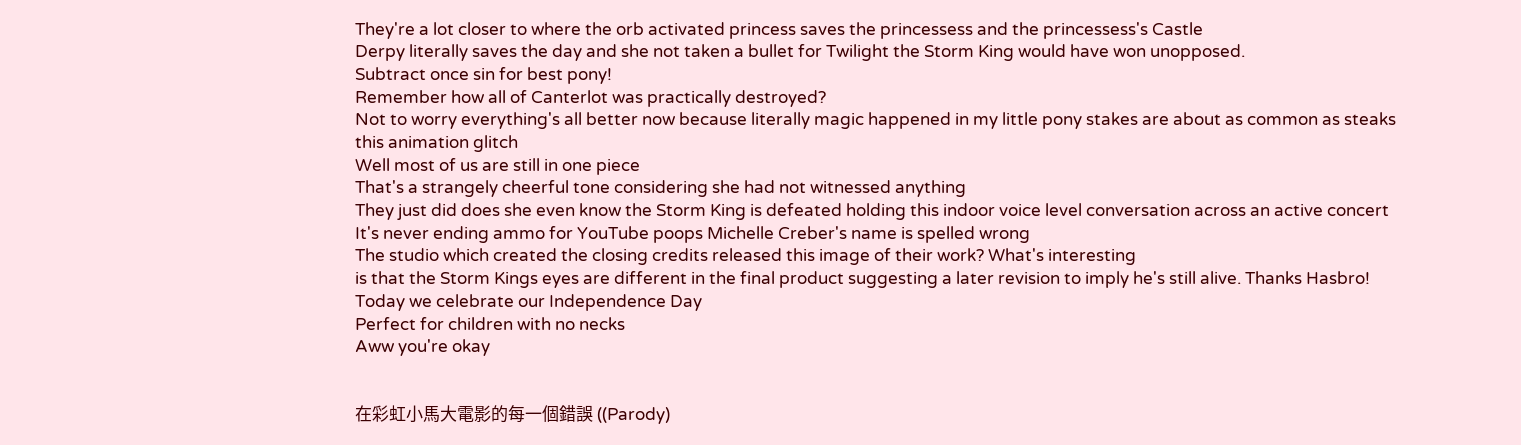They're a lot closer to where the orb activated princess saves the princessess and the princessess's Castle
Derpy literally saves the day and she not taken a bullet for Twilight the Storm King would have won unopposed.
Subtract once sin for best pony!
Remember how all of Canterlot was practically destroyed?
Not to worry everything's all better now because literally magic happened in my little pony stakes are about as common as steaks
this animation glitch
Well most of us are still in one piece
That's a strangely cheerful tone considering she had not witnessed anything
They just did does she even know the Storm King is defeated holding this indoor voice level conversation across an active concert
It's never ending ammo for YouTube poops Michelle Creber's name is spelled wrong
The studio which created the closing credits released this image of their work? What's interesting
is that the Storm Kings eyes are different in the final product suggesting a later revision to imply he's still alive. Thanks Hasbro!
Today we celebrate our Independence Day
Perfect for children with no necks
Aww you're okay


在彩虹小馬大電影的每一個錯誤 ((Parody)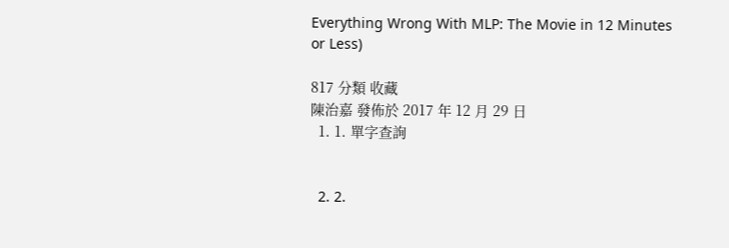Everything Wrong With MLP: The Movie in 12 Minutes or Less)

817 分類 收藏
陳治嘉 發佈於 2017 年 12 月 29 日
  1. 1. 單字查詢


  2. 2.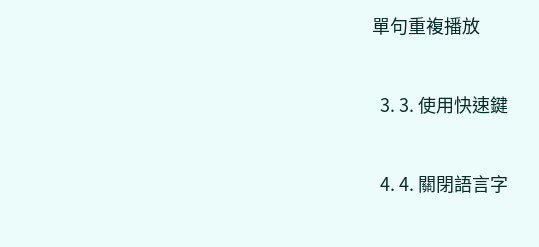單句重複播放


  3. 3. 使用快速鍵


  4. 4. 關閉語言字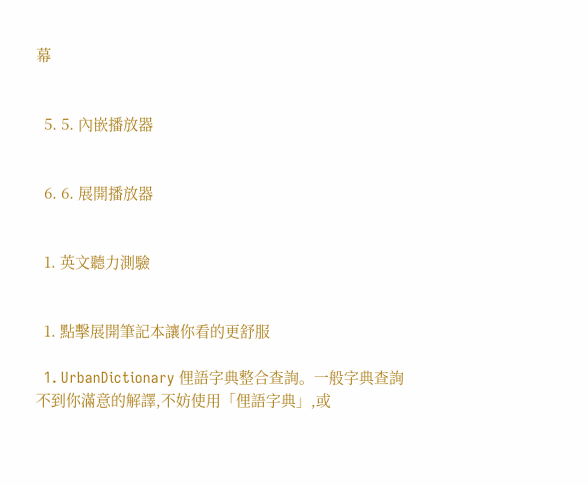幕


  5. 5. 內嵌播放器


  6. 6. 展開播放器


  1. 英文聽力測驗


  1. 點擊展開筆記本讓你看的更舒服

  1. UrbanDictionary 俚語字典整合查詢。一般字典查詢不到你滿意的解譯,不妨使用「俚語字典」,或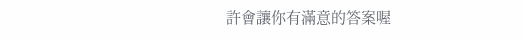許會讓你有滿意的答案喔